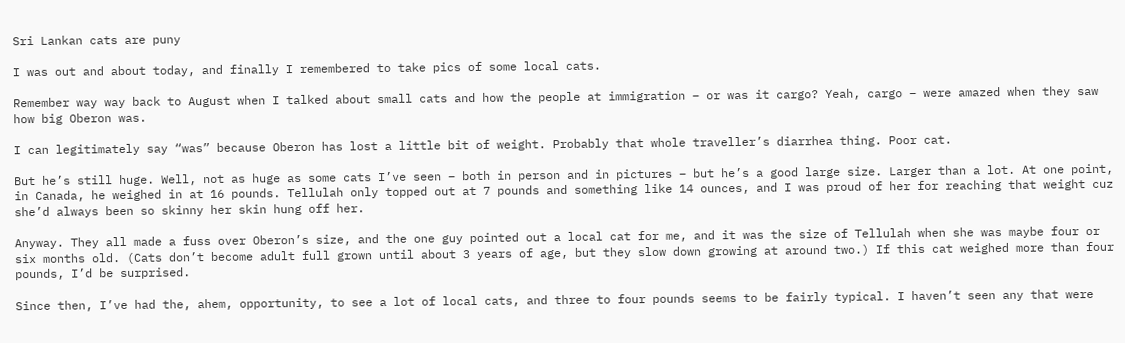Sri Lankan cats are puny

I was out and about today, and finally I remembered to take pics of some local cats.

Remember way way back to August when I talked about small cats and how the people at immigration – or was it cargo? Yeah, cargo – were amazed when they saw how big Oberon was.

I can legitimately say “was” because Oberon has lost a little bit of weight. Probably that whole traveller’s diarrhea thing. Poor cat.

But he’s still huge. Well, not as huge as some cats I’ve seen – both in person and in pictures – but he’s a good large size. Larger than a lot. At one point, in Canada, he weighed in at 16 pounds. Tellulah only topped out at 7 pounds and something like 14 ounces, and I was proud of her for reaching that weight cuz she’d always been so skinny her skin hung off her.

Anyway. They all made a fuss over Oberon’s size, and the one guy pointed out a local cat for me, and it was the size of Tellulah when she was maybe four or six months old. (Cats don’t become adult full grown until about 3 years of age, but they slow down growing at around two.) If this cat weighed more than four pounds, I’d be surprised.

Since then, I’ve had the, ahem, opportunity, to see a lot of local cats, and three to four pounds seems to be fairly typical. I haven’t seen any that were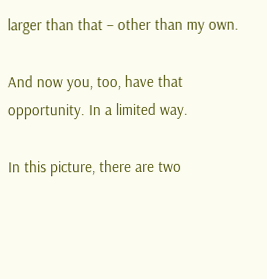larger than that – other than my own.

And now you, too, have that opportunity. In a limited way.

In this picture, there are two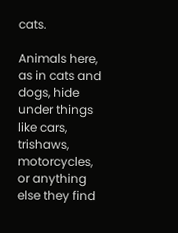cats.

Animals here, as in cats and dogs, hide under things like cars, trishaws, motorcycles, or anything else they find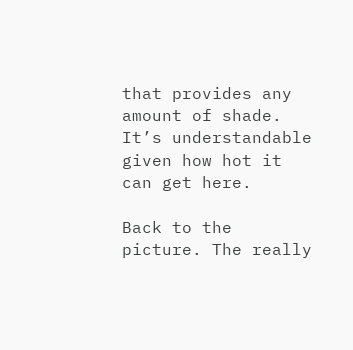that provides any amount of shade. It’s understandable given how hot it can get here.

Back to the picture. The really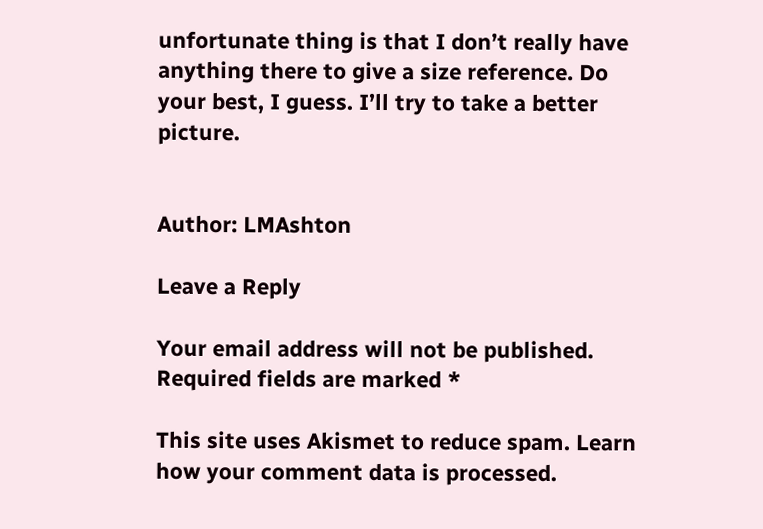unfortunate thing is that I don’t really have anything there to give a size reference. Do your best, I guess. I’ll try to take a better picture.


Author: LMAshton

Leave a Reply

Your email address will not be published. Required fields are marked *

This site uses Akismet to reduce spam. Learn how your comment data is processed.